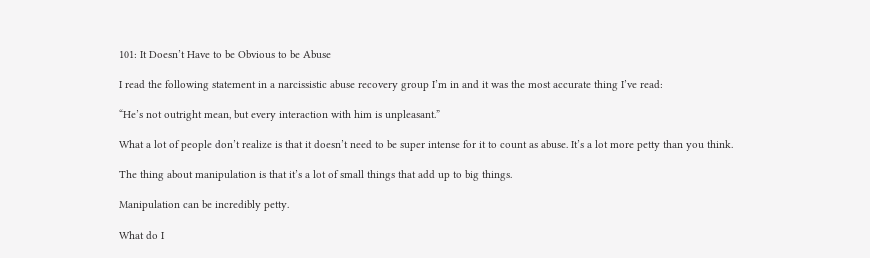101: It Doesn’t Have to be Obvious to be Abuse

I read the following statement in a narcissistic abuse recovery group I’m in and it was the most accurate thing I’ve read:

“He’s not outright mean, but every interaction with him is unpleasant.”

What a lot of people don’t realize is that it doesn’t need to be super intense for it to count as abuse. It’s a lot more petty than you think.

The thing about manipulation is that it’s a lot of small things that add up to big things.

Manipulation can be incredibly petty.

What do I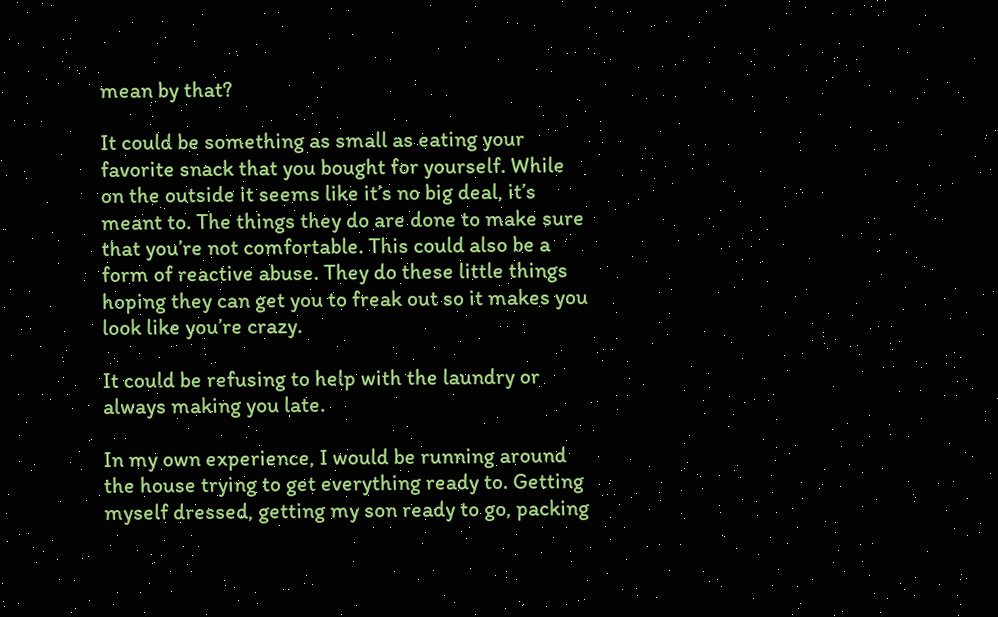mean by that?

It could be something as small as eating your favorite snack that you bought for yourself. While on the outside it seems like it’s no big deal, it’s meant to. The things they do are done to make sure that you’re not comfortable. This could also be a form of reactive abuse. They do these little things hoping they can get you to freak out so it makes you look like you’re crazy.

It could be refusing to help with the laundry or always making you late.

In my own experience, I would be running around the house trying to get everything ready to. Getting myself dressed, getting my son ready to go, packing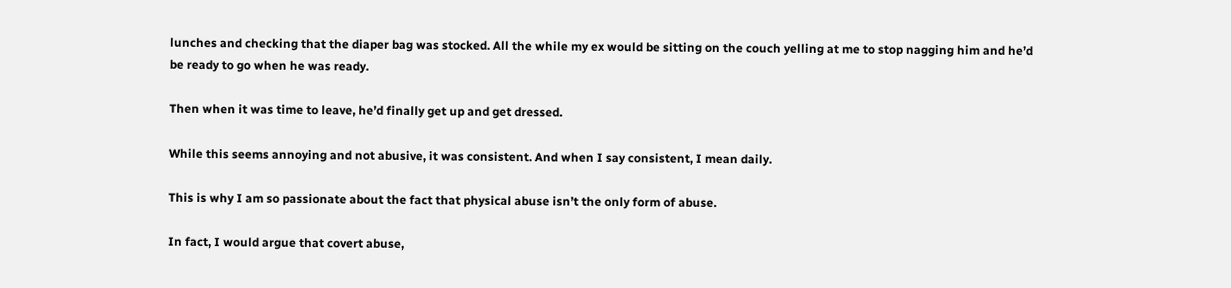lunches and checking that the diaper bag was stocked. All the while my ex would be sitting on the couch yelling at me to stop nagging him and he’d be ready to go when he was ready.

Then when it was time to leave, he’d finally get up and get dressed.

While this seems annoying and not abusive, it was consistent. And when I say consistent, I mean daily.

This is why I am so passionate about the fact that physical abuse isn’t the only form of abuse.

In fact, I would argue that covert abuse,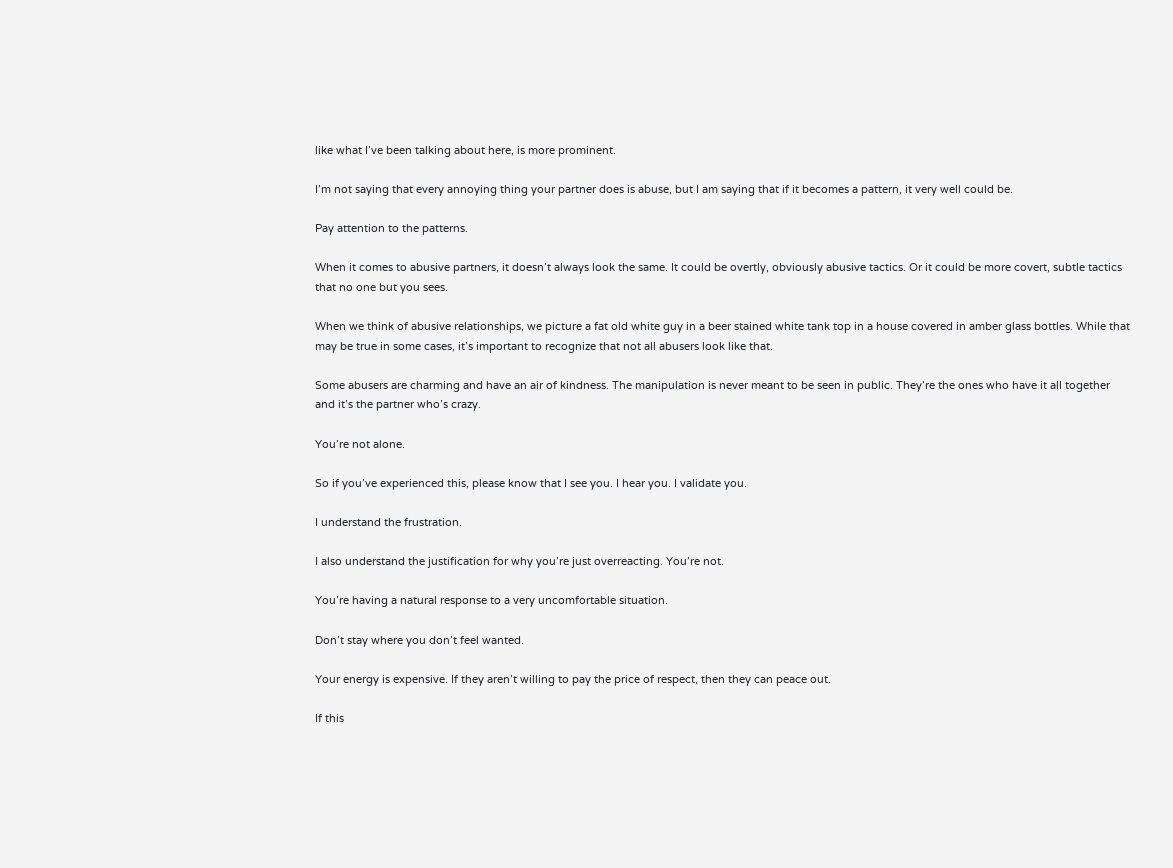like what I’ve been talking about here, is more prominent.

I’m not saying that every annoying thing your partner does is abuse, but I am saying that if it becomes a pattern, it very well could be.

Pay attention to the patterns.

When it comes to abusive partners, it doesn’t always look the same. It could be overtly, obviously abusive tactics. Or it could be more covert, subtle tactics that no one but you sees.

When we think of abusive relationships, we picture a fat old white guy in a beer stained white tank top in a house covered in amber glass bottles. While that may be true in some cases, it’s important to recognize that not all abusers look like that.

Some abusers are charming and have an air of kindness. The manipulation is never meant to be seen in public. They’re the ones who have it all together and it’s the partner who’s crazy.

You’re not alone.

So if you’ve experienced this, please know that I see you. I hear you. I validate you.

I understand the frustration.

I also understand the justification for why you’re just overreacting. You’re not.

You’re having a natural response to a very uncomfortable situation.

Don’t stay where you don’t feel wanted.

Your energy is expensive. If they aren’t willing to pay the price of respect, then they can peace out.

If this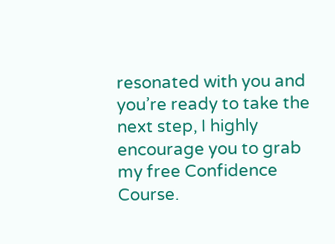resonated with you and you’re ready to take the next step, I highly encourage you to grab my free Confidence Course.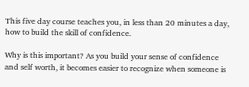This five day course teaches you, in less than 20 minutes a day, how to build the skill of confidence.

Why is this important? As you build your sense of confidence and self worth, it becomes easier to recognize when someone is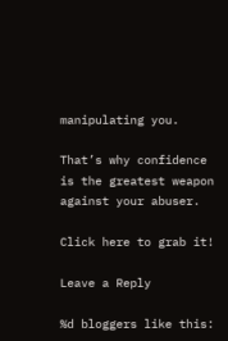manipulating you.

That’s why confidence is the greatest weapon against your abuser.

Click here to grab it!

Leave a Reply

%d bloggers like this: